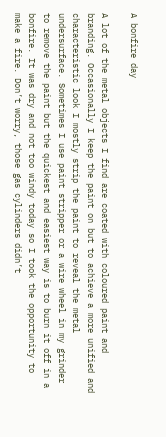A bonfire day

A lot of the metal objects I find are coated with coloured paint and branding. Occasionally I keep the paint on but to achieve a more unified and characteristic look I mostly strip the paint to reveal the metal undersurface. Sometimes I use paint stripper or a wire wheel in my grinder to remove the paint but the quickest and easiest way is to burn it off in a bonfire. It was dry and not too windy today so I took the opportunity to make a fire. Don’t worry, those gas cylinders didn’t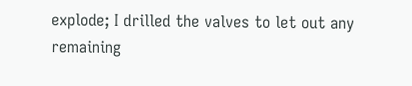explode; I drilled the valves to let out any remaining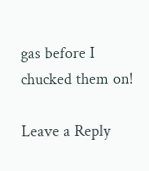gas before I chucked them on!

Leave a Reply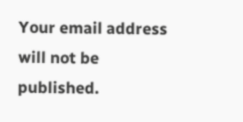Your email address will not be published.